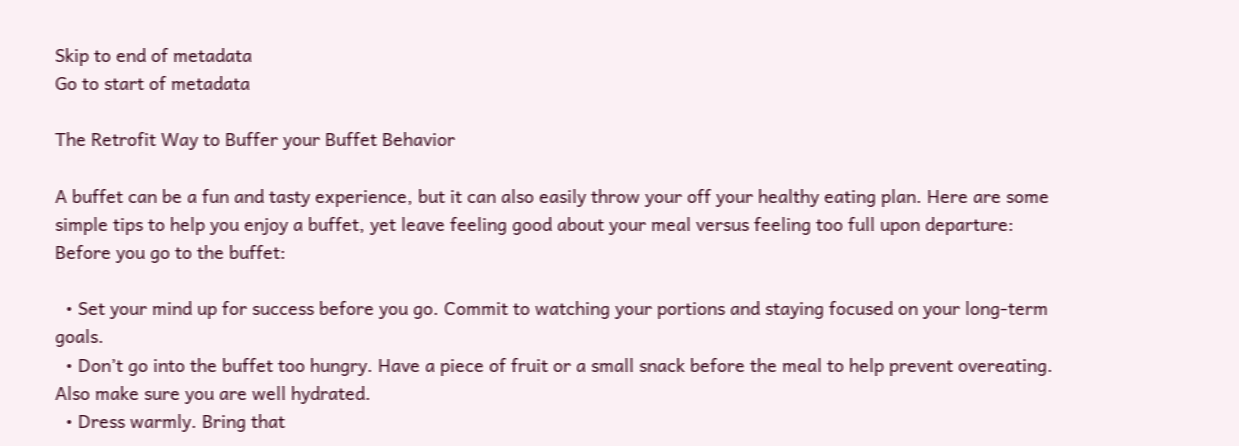Skip to end of metadata
Go to start of metadata

The Retrofit Way to Buffer your Buffet Behavior

A buffet can be a fun and tasty experience, but it can also easily throw your off your healthy eating plan. Here are some simple tips to help you enjoy a buffet, yet leave feeling good about your meal versus feeling too full upon departure:
Before you go to the buffet:

  • Set your mind up for success before you go. Commit to watching your portions and staying focused on your long-term goals.
  • Don’t go into the buffet too hungry. Have a piece of fruit or a small snack before the meal to help prevent overeating. Also make sure you are well hydrated.
  • Dress warmly. Bring that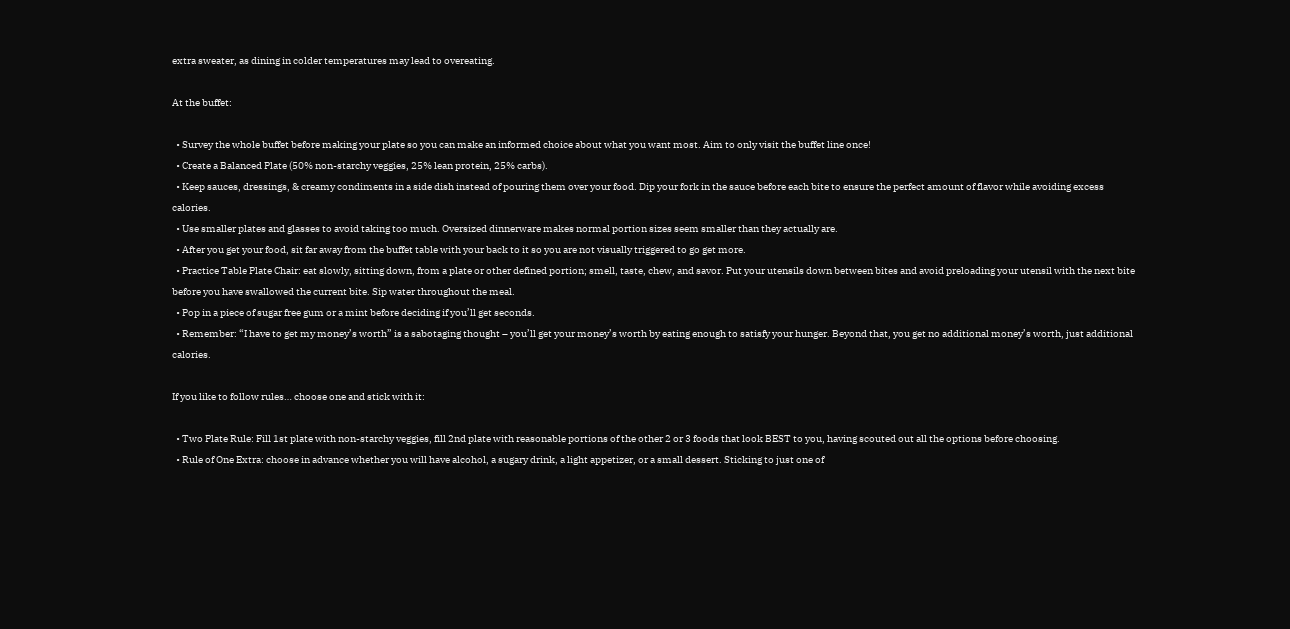extra sweater, as dining in colder temperatures may lead to overeating.

At the buffet:

  • Survey the whole buffet before making your plate so you can make an informed choice about what you want most. Aim to only visit the buffet line once!
  • Create a Balanced Plate (50% non-starchy veggies, 25% lean protein, 25% carbs).
  • Keep sauces, dressings, & creamy condiments in a side dish instead of pouring them over your food. Dip your fork in the sauce before each bite to ensure the perfect amount of flavor while avoiding excess calories.
  • Use smaller plates and glasses to avoid taking too much. Oversized dinnerware makes normal portion sizes seem smaller than they actually are.
  • After you get your food, sit far away from the buffet table with your back to it so you are not visually triggered to go get more.
  • Practice Table Plate Chair: eat slowly, sitting down, from a plate or other defined portion; smell, taste, chew, and savor. Put your utensils down between bites and avoid preloading your utensil with the next bite before you have swallowed the current bite. Sip water throughout the meal.
  • Pop in a piece of sugar free gum or a mint before deciding if you’ll get seconds.
  • Remember: “I have to get my money’s worth” is a sabotaging thought – you’ll get your money’s worth by eating enough to satisfy your hunger. Beyond that, you get no additional money’s worth, just additional calories.

If you like to follow rules… choose one and stick with it:

  • Two Plate Rule: Fill 1st plate with non-starchy veggies, fill 2nd plate with reasonable portions of the other 2 or 3 foods that look BEST to you, having scouted out all the options before choosing.
  • Rule of One Extra: choose in advance whether you will have alcohol, a sugary drink, a light appetizer, or a small dessert. Sticking to just one of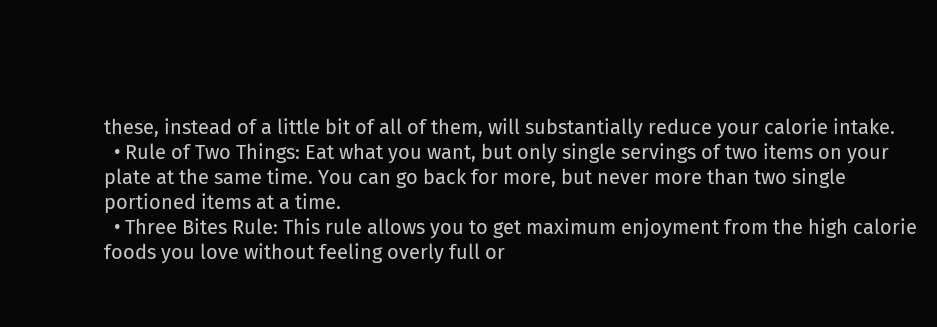these, instead of a little bit of all of them, will substantially reduce your calorie intake.
  • Rule of Two Things: Eat what you want, but only single servings of two items on your plate at the same time. You can go back for more, but never more than two single portioned items at a time.
  • Three Bites Rule: This rule allows you to get maximum enjoyment from the high calorie foods you love without feeling overly full or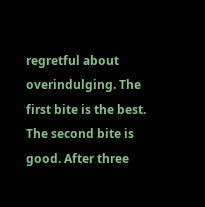regretful about overindulging. The first bite is the best. The second bite is good. After three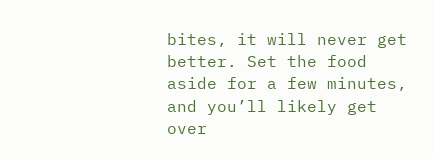bites, it will never get better. Set the food aside for a few minutes, and you’ll likely get over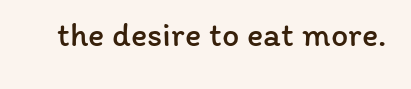the desire to eat more.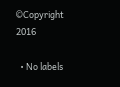©Copyright 2016

  • No labels